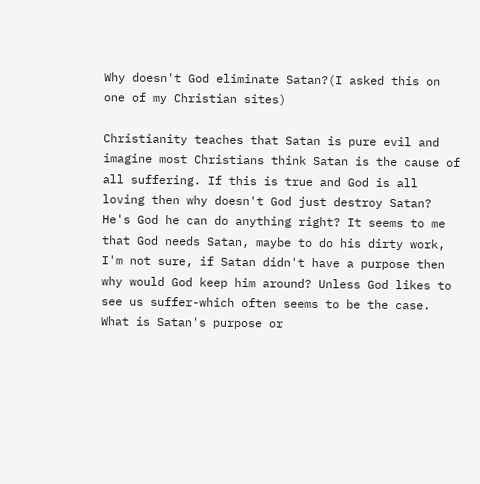Why doesn't God eliminate Satan?(I asked this on one of my Christian sites)

Christianity teaches that Satan is pure evil and imagine most Christians think Satan is the cause of all suffering. If this is true and God is all loving then why doesn't God just destroy Satan? He's God he can do anything right? It seems to me that God needs Satan, maybe to do his dirty work, I'm not sure, if Satan didn't have a purpose then why would God keep him around? Unless God likes to see us suffer-which often seems to be the case. What is Satan's purpose or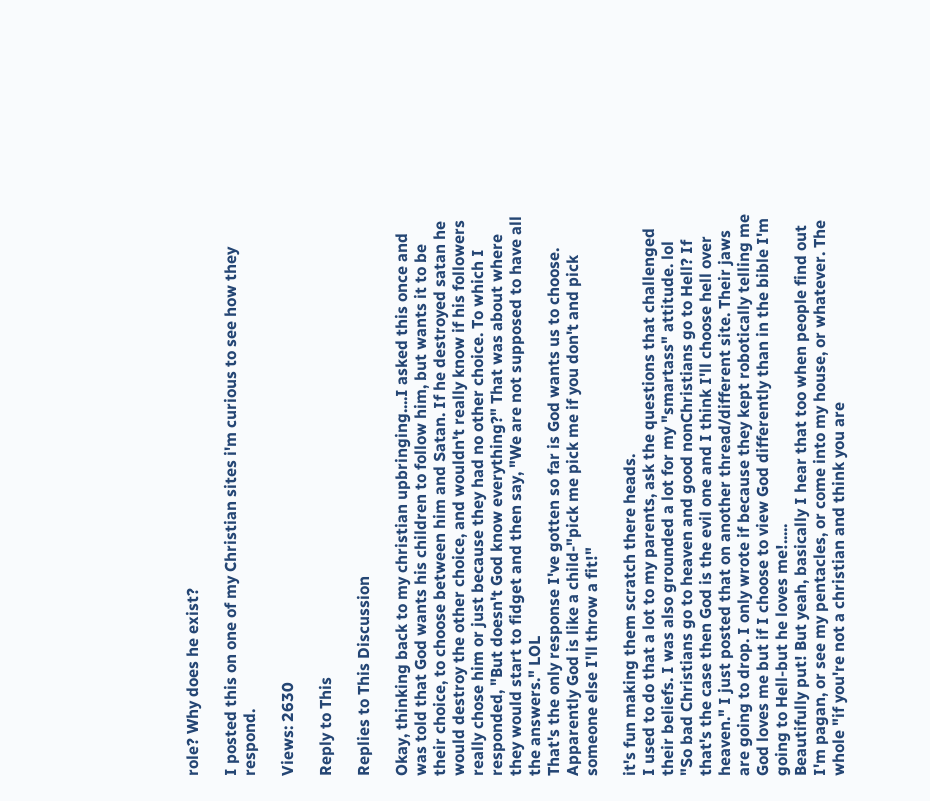role? Why does he exist?

I posted this on one of my Christian sites i'm curious to see how they respond.

Views: 2630

Reply to This

Replies to This Discussion

Okay, thinking back to my christian upbringing....I asked this once and was told that God wants his children to follow him, but wants it to be their choice, to choose between him and Satan. If he destroyed satan he would destroy the other choice, and wouldn't really know if his followers really chose him or just because they had no other choice. To which I responded, "But doesn't God know everything?" That was about where they would start to fidget and then say, "We are not supposed to have all the answers." LOL
That's the only response I've gotten so far is God wants us to choose. Apparently God is like a child-"pick me pick me if you don't and pick someone else I'll throw a fit!"

it's fun making them scratch there heads.
I used to do that a lot to my parents, ask the questions that challenged their beliefs. I was also grounded a lot for my "smartass" attitude. lol
"So bad Christians go to heaven and good nonChristians go to Hell? If that's the case then God is the evil one and I think I'll choose hell over heaven." I just posted that on another thread/different site. Their jaws are going to drop. I only wrote if because they kept robotically telling me God loves me but if I choose to view God differently than in the bible I'm going to Hell-but he loves me!.....
Beautifully put! But yeah, basically I hear that too when people find out I'm pagan, or see my pentacles, or come into my house, or whatever. The whole "if you're not a christian and think you are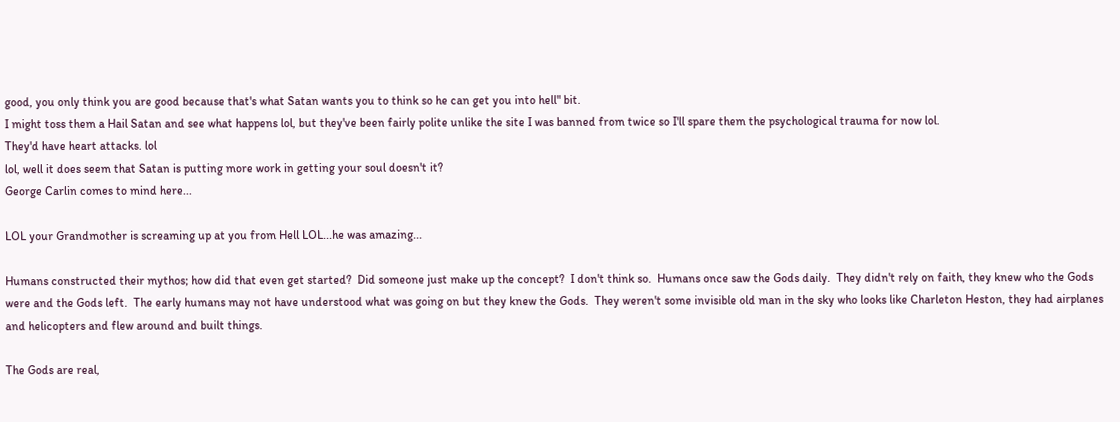good, you only think you are good because that's what Satan wants you to think so he can get you into hell" bit.
I might toss them a Hail Satan and see what happens lol, but they've been fairly polite unlike the site I was banned from twice so I'll spare them the psychological trauma for now lol.
They'd have heart attacks. lol
lol, well it does seem that Satan is putting more work in getting your soul doesn't it?
George Carlin comes to mind here...

LOL your Grandmother is screaming up at you from Hell LOL...he was amazing...

Humans constructed their mythos; how did that even get started?  Did someone just make up the concept?  I don't think so.  Humans once saw the Gods daily.  They didn't rely on faith, they knew who the Gods were and the Gods left.  The early humans may not have understood what was going on but they knew the Gods.  They weren't some invisible old man in the sky who looks like Charleton Heston, they had airplanes and helicopters and flew around and built things.

The Gods are real,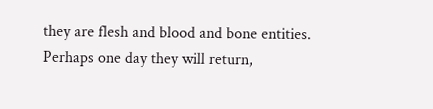they are flesh and blood and bone entities.  Perhaps one day they will return,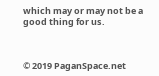which may or may not be a good thing for us.



© 2019 PaganSpace.net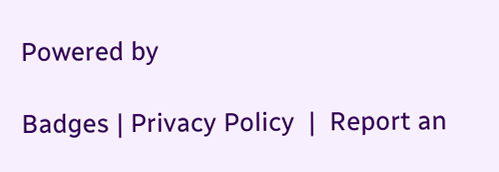Powered by

Badges | Privacy Policy  |  Report an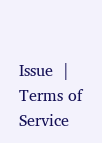Issue  |  Terms of Service